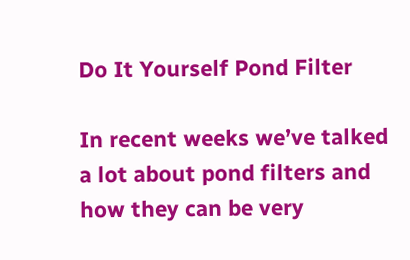Do It Yourself Pond Filter

In recent weeks we’ve talked a lot about pond filters and how they can be very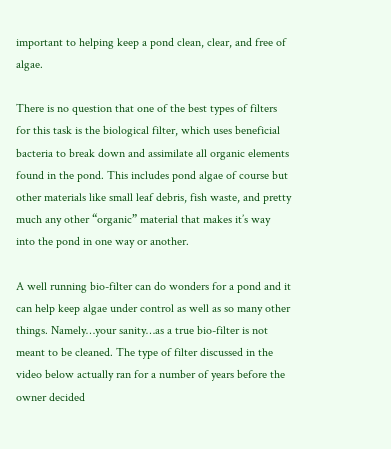important to helping keep a pond clean, clear, and free of algae.

There is no question that one of the best types of filters for this task is the biological filter, which uses beneficial bacteria to break down and assimilate all organic elements found in the pond. This includes pond algae of course but other materials like small leaf debris, fish waste, and pretty much any other “organic” material that makes it’s way into the pond in one way or another.

A well running bio-filter can do wonders for a pond and it can help keep algae under control as well as so many other things. Namely…your sanity…as a true bio-filter is not meant to be cleaned. The type of filter discussed in the video below actually ran for a number of years before the owner decided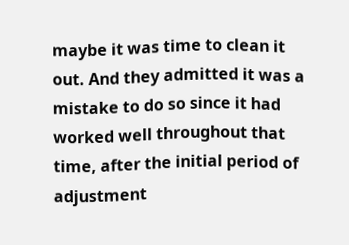maybe it was time to clean it out. And they admitted it was a mistake to do so since it had worked well throughout that time, after the initial period of adjustment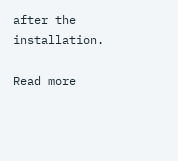after the installation.

Read more